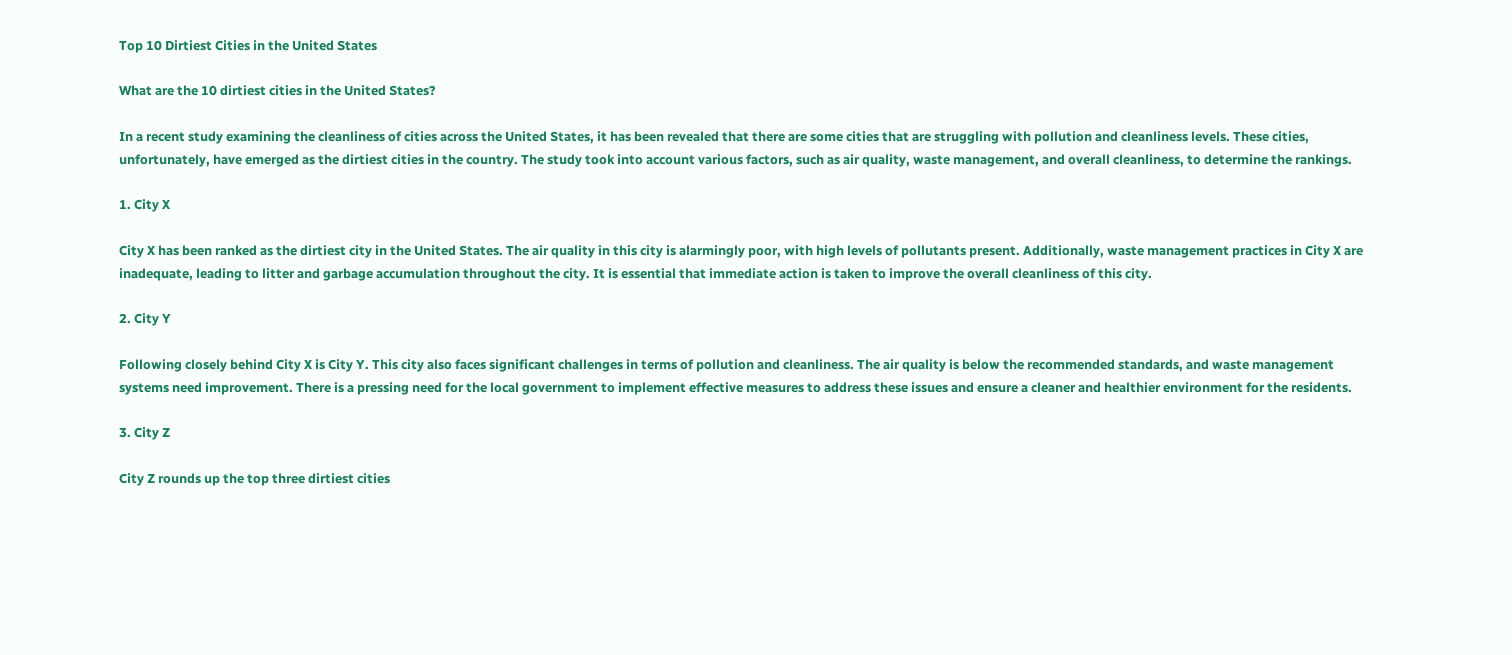Top 10 Dirtiest Cities in the United States

What are the 10 dirtiest cities in the United States?

In a recent study examining the cleanliness of cities across the United States, it has been revealed that there are some cities that are struggling with pollution and cleanliness levels. These cities, unfortunately, have emerged as the dirtiest cities in the country. The study took into account various factors, such as air quality, waste management, and overall cleanliness, to determine the rankings.

1. City X

City X has been ranked as the dirtiest city in the United States. The air quality in this city is alarmingly poor, with high levels of pollutants present. Additionally, waste management practices in City X are inadequate, leading to litter and garbage accumulation throughout the city. It is essential that immediate action is taken to improve the overall cleanliness of this city.

2. City Y

Following closely behind City X is City Y. This city also faces significant challenges in terms of pollution and cleanliness. The air quality is below the recommended standards, and waste management systems need improvement. There is a pressing need for the local government to implement effective measures to address these issues and ensure a cleaner and healthier environment for the residents.

3. City Z

City Z rounds up the top three dirtiest cities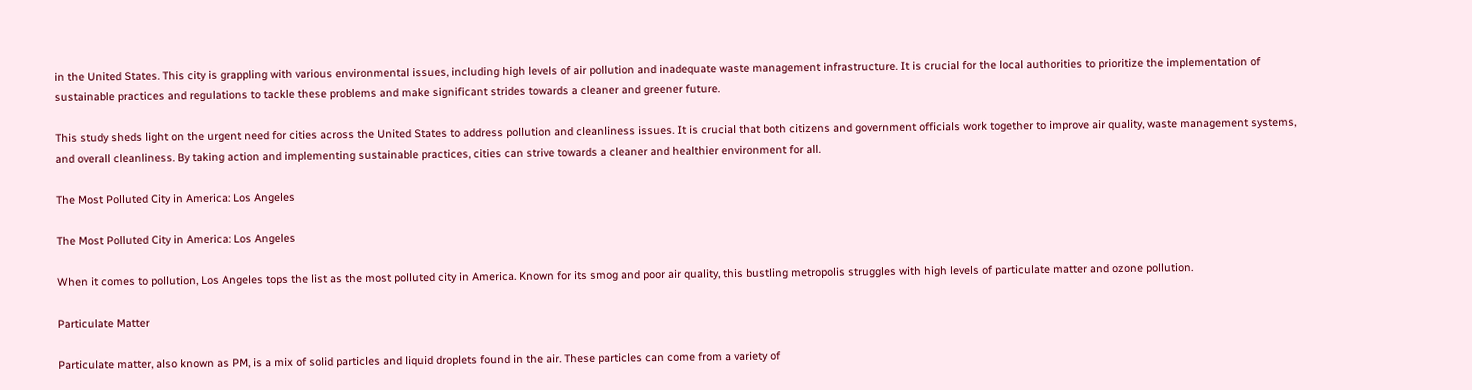in the United States. This city is grappling with various environmental issues, including high levels of air pollution and inadequate waste management infrastructure. It is crucial for the local authorities to prioritize the implementation of sustainable practices and regulations to tackle these problems and make significant strides towards a cleaner and greener future.

This study sheds light on the urgent need for cities across the United States to address pollution and cleanliness issues. It is crucial that both citizens and government officials work together to improve air quality, waste management systems, and overall cleanliness. By taking action and implementing sustainable practices, cities can strive towards a cleaner and healthier environment for all.

The Most Polluted City in America: Los Angeles

The Most Polluted City in America: Los Angeles

When it comes to pollution, Los Angeles tops the list as the most polluted city in America. Known for its smog and poor air quality, this bustling metropolis struggles with high levels of particulate matter and ozone pollution.

Particulate Matter

Particulate matter, also known as PM, is a mix of solid particles and liquid droplets found in the air. These particles can come from a variety of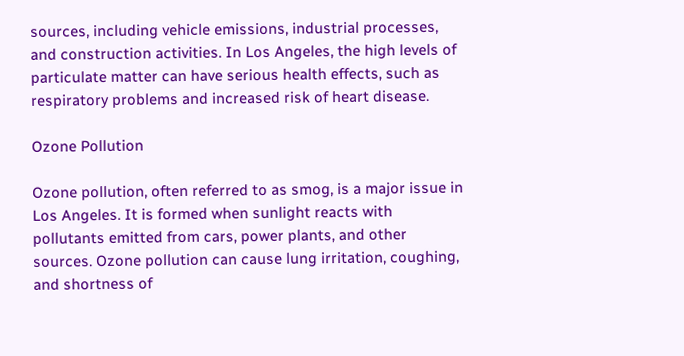sources, including vehicle emissions, industrial processes, and construction activities. In Los Angeles, the high levels of particulate matter can have serious health effects, such as respiratory problems and increased risk of heart disease.

Ozone Pollution

Ozone pollution, often referred to as smog, is a major issue in Los Angeles. It is formed when sunlight reacts with pollutants emitted from cars, power plants, and other sources. Ozone pollution can cause lung irritation, coughing, and shortness of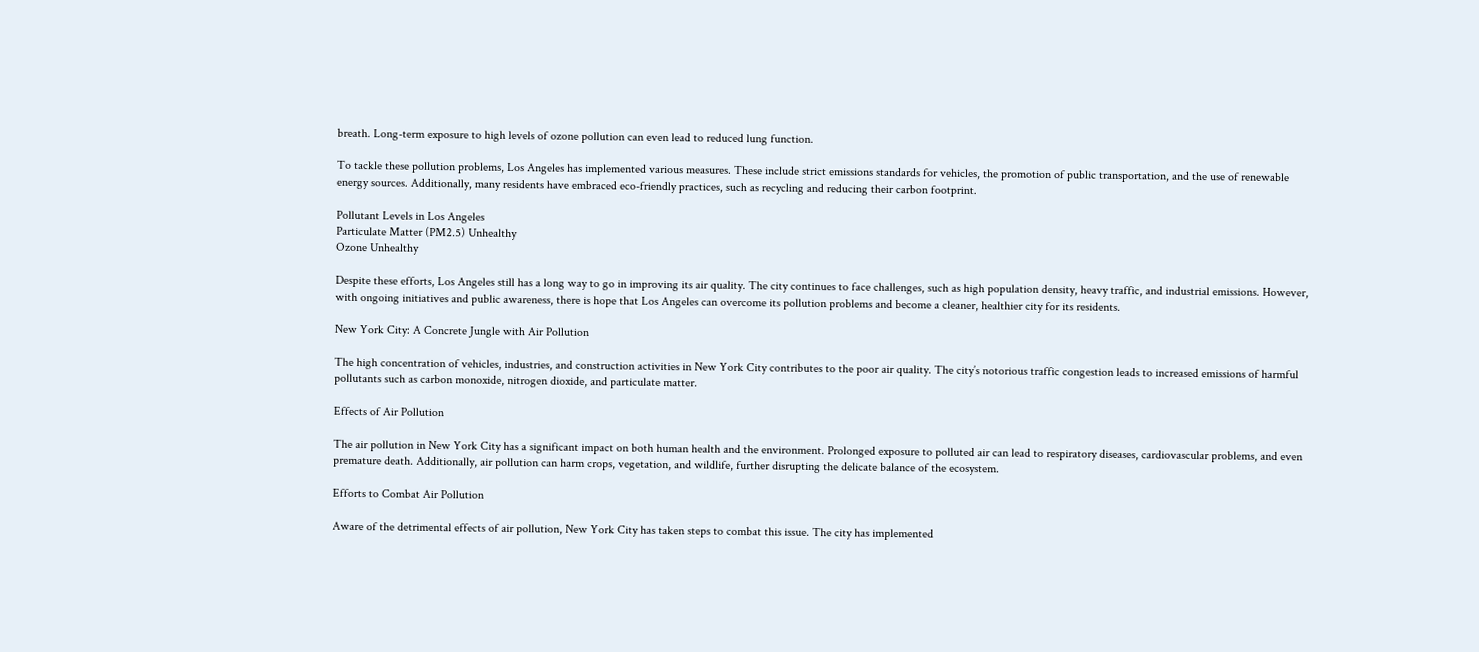breath. Long-term exposure to high levels of ozone pollution can even lead to reduced lung function.

To tackle these pollution problems, Los Angeles has implemented various measures. These include strict emissions standards for vehicles, the promotion of public transportation, and the use of renewable energy sources. Additionally, many residents have embraced eco-friendly practices, such as recycling and reducing their carbon footprint.

Pollutant Levels in Los Angeles
Particulate Matter (PM2.5) Unhealthy
Ozone Unhealthy

Despite these efforts, Los Angeles still has a long way to go in improving its air quality. The city continues to face challenges, such as high population density, heavy traffic, and industrial emissions. However, with ongoing initiatives and public awareness, there is hope that Los Angeles can overcome its pollution problems and become a cleaner, healthier city for its residents.

New York City: A Concrete Jungle with Air Pollution

The high concentration of vehicles, industries, and construction activities in New York City contributes to the poor air quality. The city’s notorious traffic congestion leads to increased emissions of harmful pollutants such as carbon monoxide, nitrogen dioxide, and particulate matter.

Effects of Air Pollution

The air pollution in New York City has a significant impact on both human health and the environment. Prolonged exposure to polluted air can lead to respiratory diseases, cardiovascular problems, and even premature death. Additionally, air pollution can harm crops, vegetation, and wildlife, further disrupting the delicate balance of the ecosystem.

Efforts to Combat Air Pollution

Aware of the detrimental effects of air pollution, New York City has taken steps to combat this issue. The city has implemented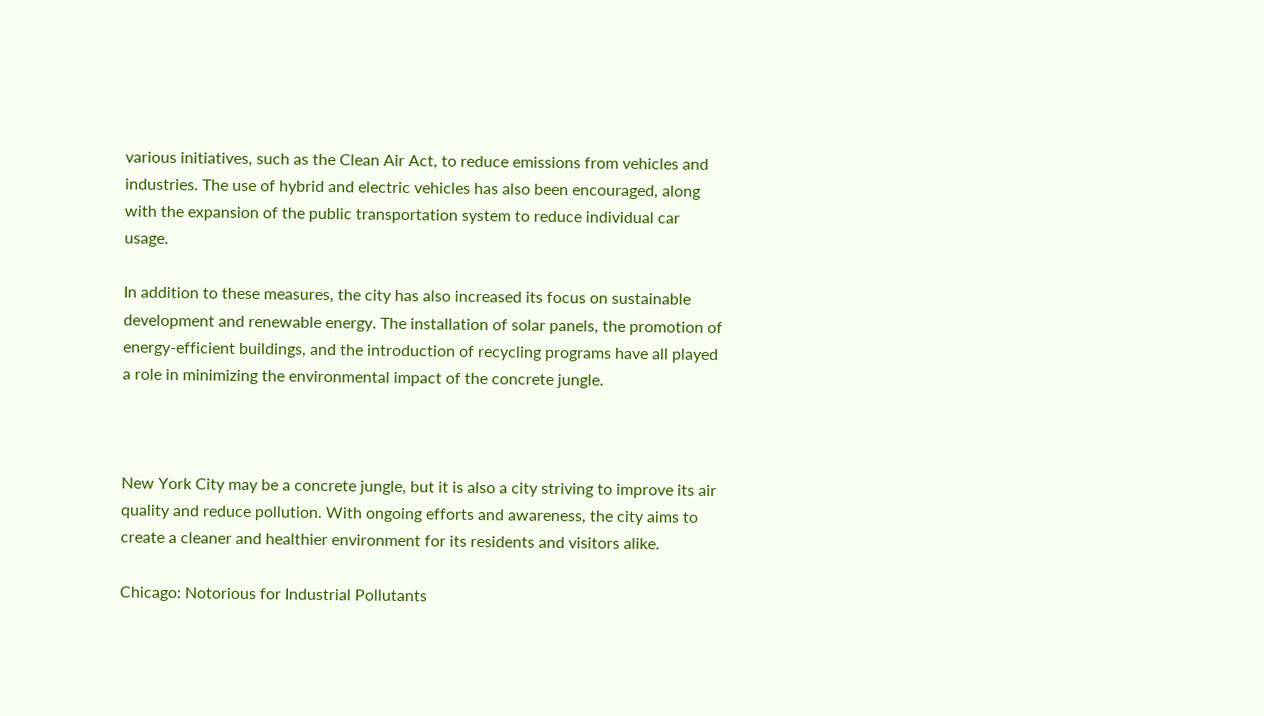various initiatives, such as the Clean Air Act, to reduce emissions from vehicles and industries. The use of hybrid and electric vehicles has also been encouraged, along with the expansion of the public transportation system to reduce individual car usage.

In addition to these measures, the city has also increased its focus on sustainable development and renewable energy. The installation of solar panels, the promotion of energy-efficient buildings, and the introduction of recycling programs have all played a role in minimizing the environmental impact of the concrete jungle.



New York City may be a concrete jungle, but it is also a city striving to improve its air quality and reduce pollution. With ongoing efforts and awareness, the city aims to create a cleaner and healthier environment for its residents and visitors alike.

Chicago: Notorious for Industrial Pollutants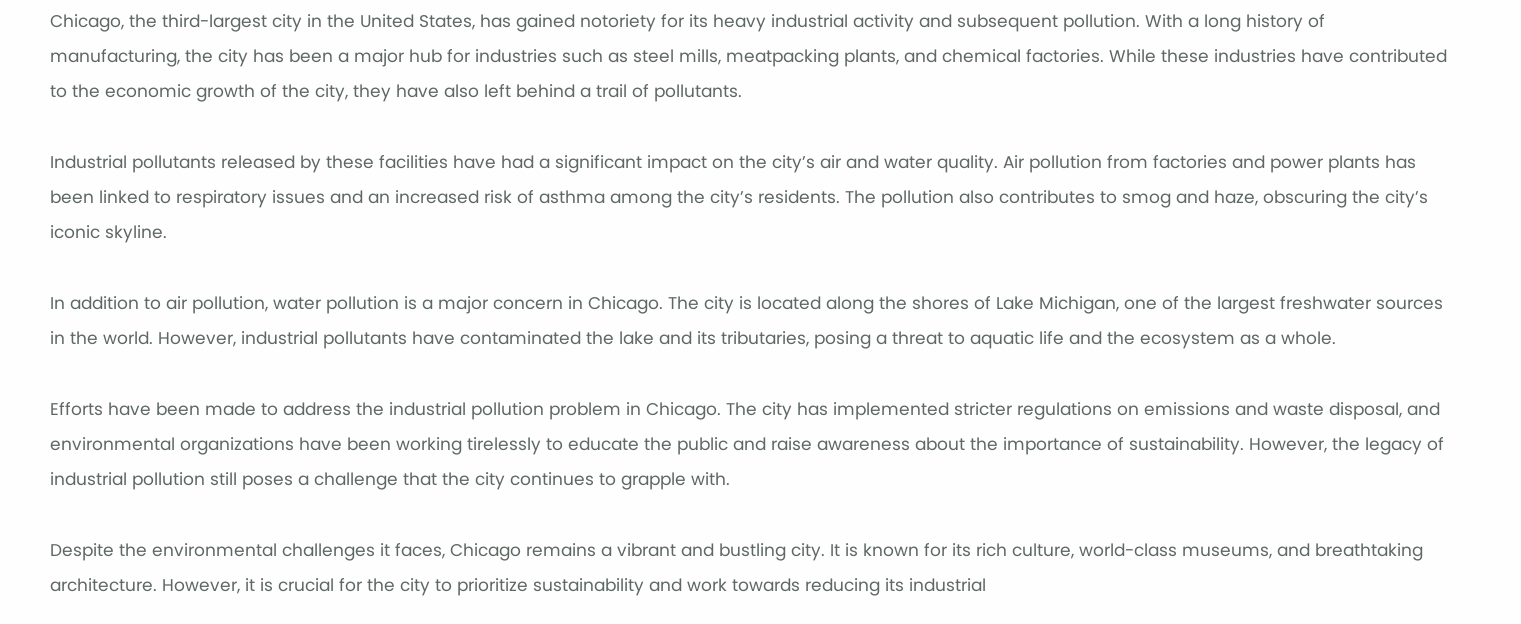Chicago, the third-largest city in the United States, has gained notoriety for its heavy industrial activity and subsequent pollution. With a long history of manufacturing, the city has been a major hub for industries such as steel mills, meatpacking plants, and chemical factories. While these industries have contributed to the economic growth of the city, they have also left behind a trail of pollutants.

Industrial pollutants released by these facilities have had a significant impact on the city’s air and water quality. Air pollution from factories and power plants has been linked to respiratory issues and an increased risk of asthma among the city’s residents. The pollution also contributes to smog and haze, obscuring the city’s iconic skyline.

In addition to air pollution, water pollution is a major concern in Chicago. The city is located along the shores of Lake Michigan, one of the largest freshwater sources in the world. However, industrial pollutants have contaminated the lake and its tributaries, posing a threat to aquatic life and the ecosystem as a whole.

Efforts have been made to address the industrial pollution problem in Chicago. The city has implemented stricter regulations on emissions and waste disposal, and environmental organizations have been working tirelessly to educate the public and raise awareness about the importance of sustainability. However, the legacy of industrial pollution still poses a challenge that the city continues to grapple with.

Despite the environmental challenges it faces, Chicago remains a vibrant and bustling city. It is known for its rich culture, world-class museums, and breathtaking architecture. However, it is crucial for the city to prioritize sustainability and work towards reducing its industrial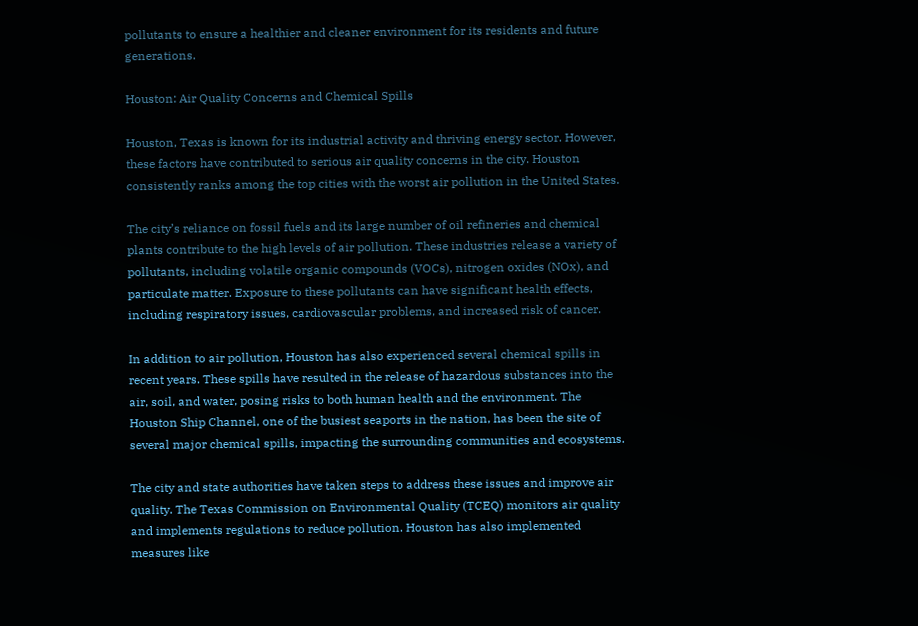pollutants to ensure a healthier and cleaner environment for its residents and future generations.

Houston: Air Quality Concerns and Chemical Spills

Houston, Texas is known for its industrial activity and thriving energy sector. However, these factors have contributed to serious air quality concerns in the city. Houston consistently ranks among the top cities with the worst air pollution in the United States.

The city’s reliance on fossil fuels and its large number of oil refineries and chemical plants contribute to the high levels of air pollution. These industries release a variety of pollutants, including volatile organic compounds (VOCs), nitrogen oxides (NOx), and particulate matter. Exposure to these pollutants can have significant health effects, including respiratory issues, cardiovascular problems, and increased risk of cancer.

In addition to air pollution, Houston has also experienced several chemical spills in recent years. These spills have resulted in the release of hazardous substances into the air, soil, and water, posing risks to both human health and the environment. The Houston Ship Channel, one of the busiest seaports in the nation, has been the site of several major chemical spills, impacting the surrounding communities and ecosystems.

The city and state authorities have taken steps to address these issues and improve air quality. The Texas Commission on Environmental Quality (TCEQ) monitors air quality and implements regulations to reduce pollution. Houston has also implemented measures like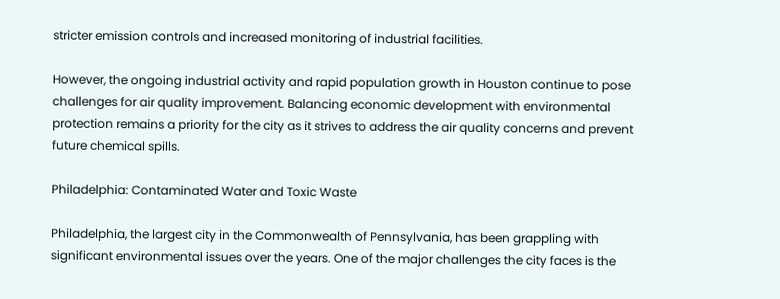stricter emission controls and increased monitoring of industrial facilities.

However, the ongoing industrial activity and rapid population growth in Houston continue to pose challenges for air quality improvement. Balancing economic development with environmental protection remains a priority for the city as it strives to address the air quality concerns and prevent future chemical spills.

Philadelphia: Contaminated Water and Toxic Waste

Philadelphia, the largest city in the Commonwealth of Pennsylvania, has been grappling with significant environmental issues over the years. One of the major challenges the city faces is the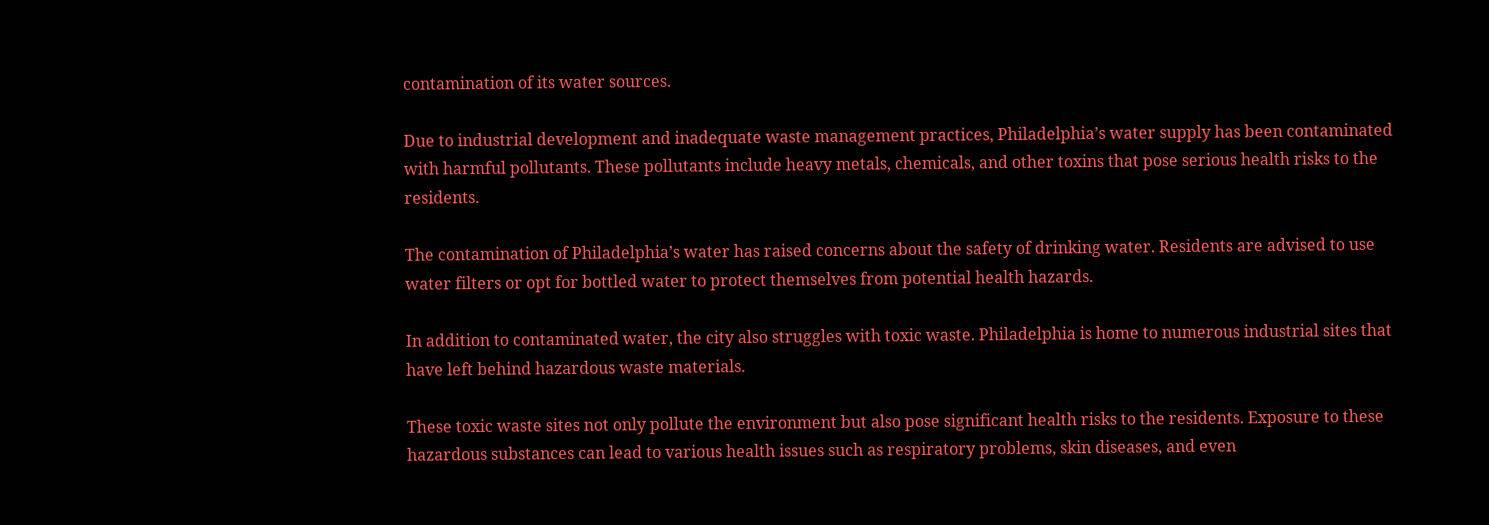contamination of its water sources.

Due to industrial development and inadequate waste management practices, Philadelphia’s water supply has been contaminated with harmful pollutants. These pollutants include heavy metals, chemicals, and other toxins that pose serious health risks to the residents.

The contamination of Philadelphia’s water has raised concerns about the safety of drinking water. Residents are advised to use water filters or opt for bottled water to protect themselves from potential health hazards.

In addition to contaminated water, the city also struggles with toxic waste. Philadelphia is home to numerous industrial sites that have left behind hazardous waste materials.

These toxic waste sites not only pollute the environment but also pose significant health risks to the residents. Exposure to these hazardous substances can lead to various health issues such as respiratory problems, skin diseases, and even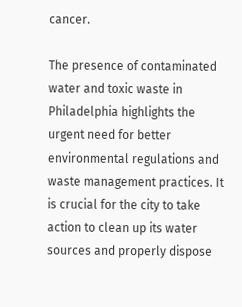cancer.

The presence of contaminated water and toxic waste in Philadelphia highlights the urgent need for better environmental regulations and waste management practices. It is crucial for the city to take action to clean up its water sources and properly dispose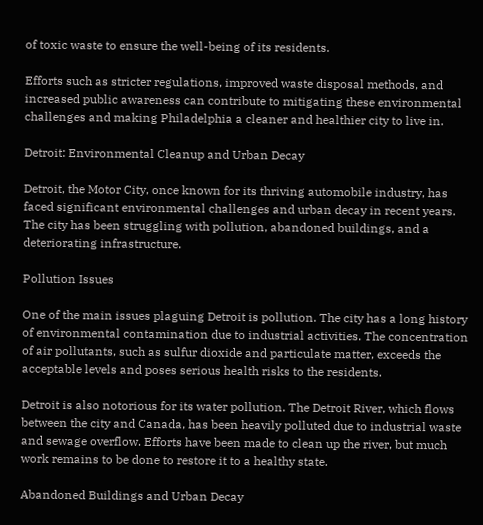of toxic waste to ensure the well-being of its residents.

Efforts such as stricter regulations, improved waste disposal methods, and increased public awareness can contribute to mitigating these environmental challenges and making Philadelphia a cleaner and healthier city to live in.

Detroit: Environmental Cleanup and Urban Decay

Detroit, the Motor City, once known for its thriving automobile industry, has faced significant environmental challenges and urban decay in recent years. The city has been struggling with pollution, abandoned buildings, and a deteriorating infrastructure.

Pollution Issues

One of the main issues plaguing Detroit is pollution. The city has a long history of environmental contamination due to industrial activities. The concentration of air pollutants, such as sulfur dioxide and particulate matter, exceeds the acceptable levels and poses serious health risks to the residents.

Detroit is also notorious for its water pollution. The Detroit River, which flows between the city and Canada, has been heavily polluted due to industrial waste and sewage overflow. Efforts have been made to clean up the river, but much work remains to be done to restore it to a healthy state.

Abandoned Buildings and Urban Decay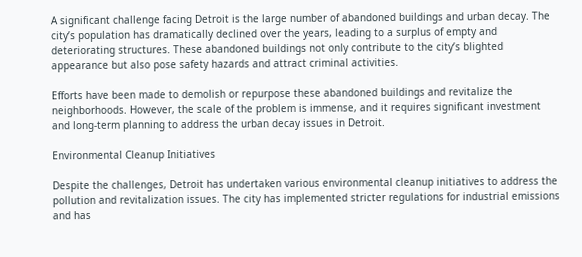A significant challenge facing Detroit is the large number of abandoned buildings and urban decay. The city’s population has dramatically declined over the years, leading to a surplus of empty and deteriorating structures. These abandoned buildings not only contribute to the city’s blighted appearance but also pose safety hazards and attract criminal activities.

Efforts have been made to demolish or repurpose these abandoned buildings and revitalize the neighborhoods. However, the scale of the problem is immense, and it requires significant investment and long-term planning to address the urban decay issues in Detroit.

Environmental Cleanup Initiatives

Despite the challenges, Detroit has undertaken various environmental cleanup initiatives to address the pollution and revitalization issues. The city has implemented stricter regulations for industrial emissions and has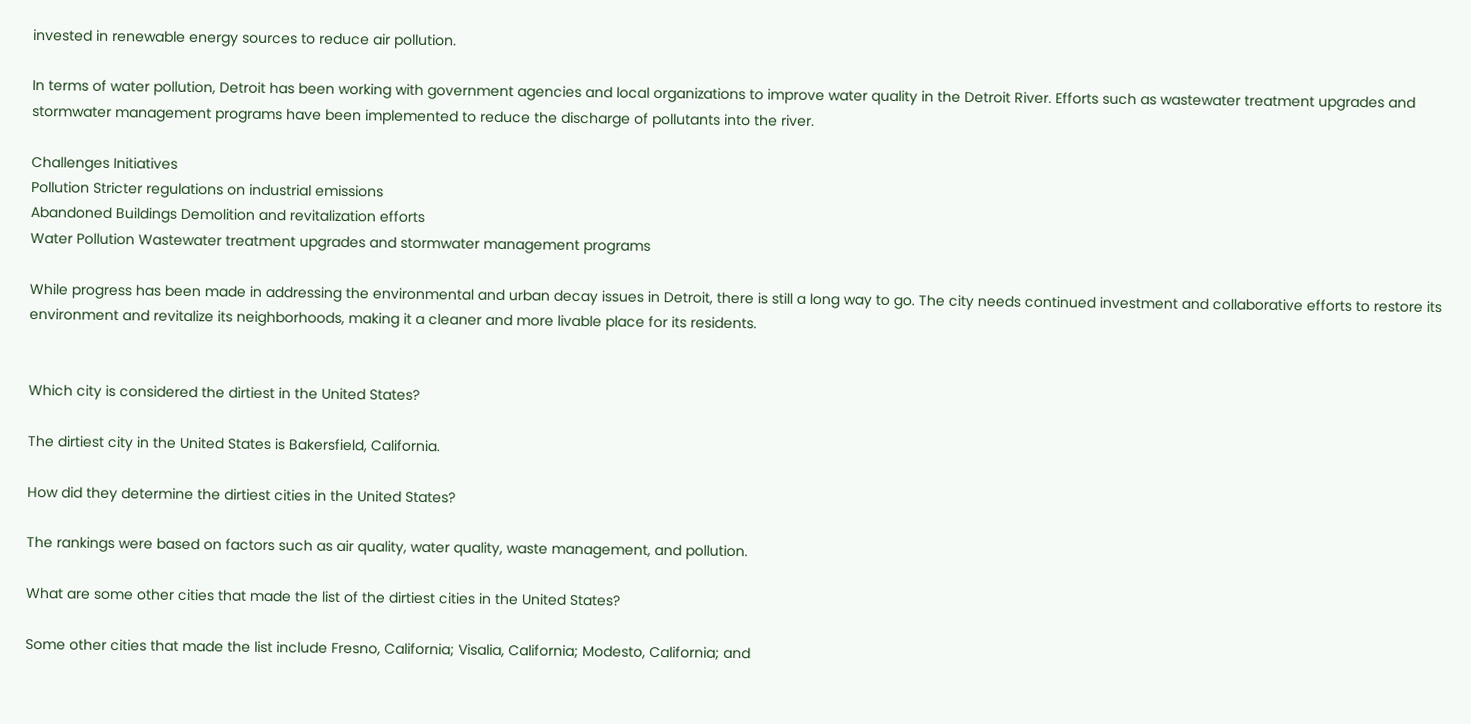invested in renewable energy sources to reduce air pollution.

In terms of water pollution, Detroit has been working with government agencies and local organizations to improve water quality in the Detroit River. Efforts such as wastewater treatment upgrades and stormwater management programs have been implemented to reduce the discharge of pollutants into the river.

Challenges Initiatives
Pollution Stricter regulations on industrial emissions
Abandoned Buildings Demolition and revitalization efforts
Water Pollution Wastewater treatment upgrades and stormwater management programs

While progress has been made in addressing the environmental and urban decay issues in Detroit, there is still a long way to go. The city needs continued investment and collaborative efforts to restore its environment and revitalize its neighborhoods, making it a cleaner and more livable place for its residents.


Which city is considered the dirtiest in the United States?

The dirtiest city in the United States is Bakersfield, California.

How did they determine the dirtiest cities in the United States?

The rankings were based on factors such as air quality, water quality, waste management, and pollution.

What are some other cities that made the list of the dirtiest cities in the United States?

Some other cities that made the list include Fresno, California; Visalia, California; Modesto, California; and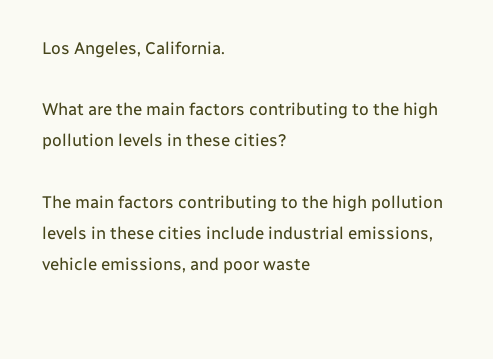Los Angeles, California.

What are the main factors contributing to the high pollution levels in these cities?

The main factors contributing to the high pollution levels in these cities include industrial emissions, vehicle emissions, and poor waste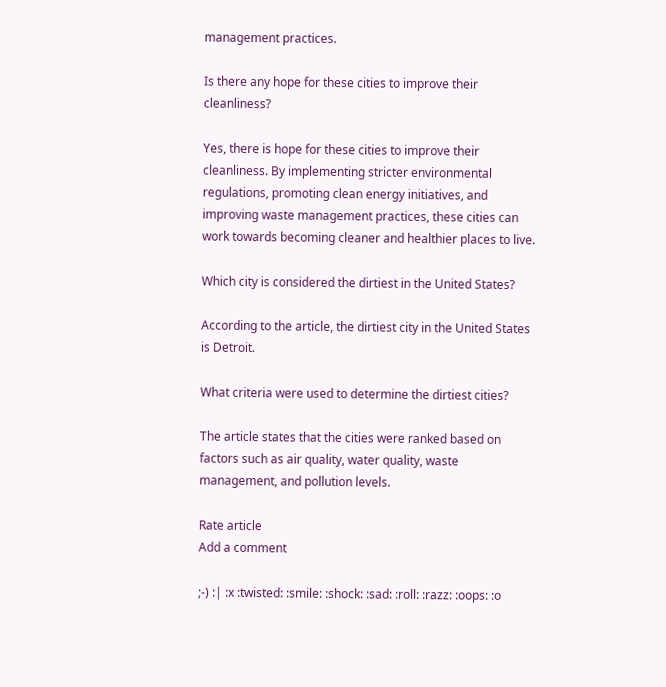management practices.

Is there any hope for these cities to improve their cleanliness?

Yes, there is hope for these cities to improve their cleanliness. By implementing stricter environmental regulations, promoting clean energy initiatives, and improving waste management practices, these cities can work towards becoming cleaner and healthier places to live.

Which city is considered the dirtiest in the United States?

According to the article, the dirtiest city in the United States is Detroit.

What criteria were used to determine the dirtiest cities?

The article states that the cities were ranked based on factors such as air quality, water quality, waste management, and pollution levels.

Rate article
Add a comment

;-) :| :x :twisted: :smile: :shock: :sad: :roll: :razz: :oops: :o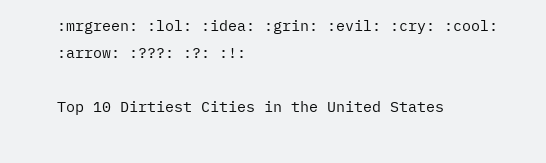:mrgreen: :lol: :idea: :grin: :evil: :cry: :cool: :arrow: :???: :?: :!:

Top 10 Dirtiest Cities in the United States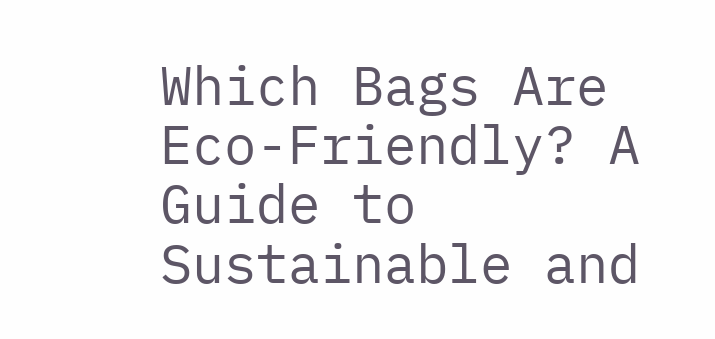Which Bags Are Eco-Friendly? A Guide to Sustainable and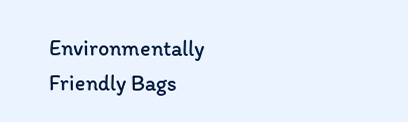Environmentally Friendly Bags